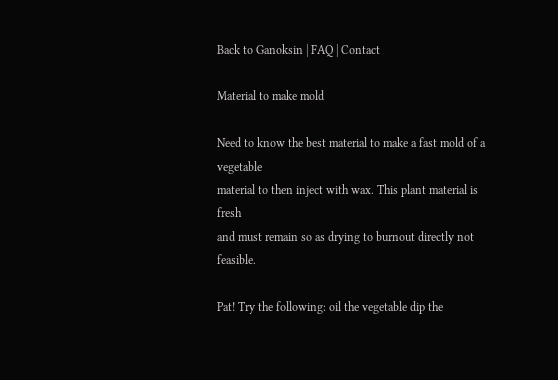Back to Ganoksin | FAQ | Contact

Material to make mold

Need to know the best material to make a fast mold of a vegetable
material to then inject with wax. This plant material is fresh
and must remain so as drying to burnout directly not feasible.

Pat! Try the following: oil the vegetable dip the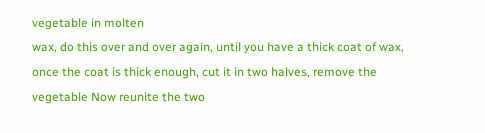vegetable in molten
wax, do this over and over again, until you have a thick coat of wax,
once the coat is thick enough, cut it in two halves, remove the
vegetable Now reunite the two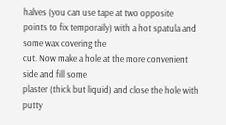halves (you can use tape at two opposite
points to fix temporaily) with a hot spatula and some wax covering the
cut. Now make a hole at the more convenient side and fill some
plaster (thick but liquid) and close the hole with putty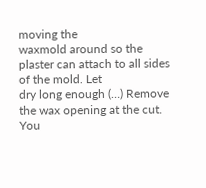moving the
waxmold around so the plaster can attach to all sides of the mold. Let
dry long enough (…) Remove the wax opening at the cut. You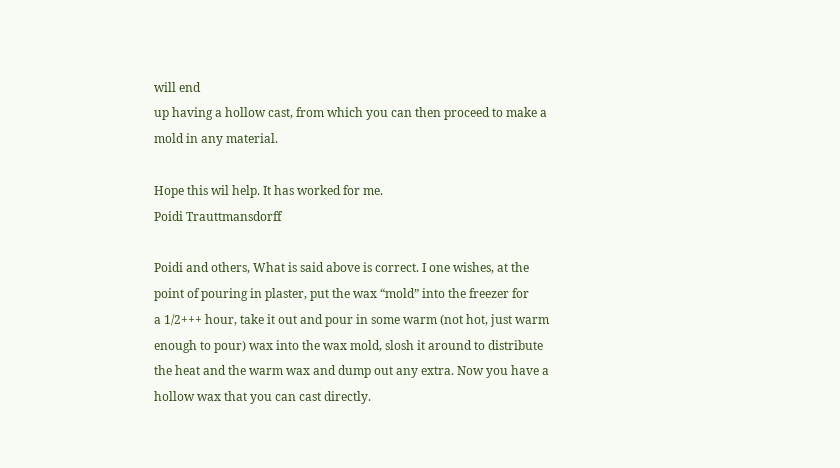will end
up having a hollow cast, from which you can then proceed to make a
mold in any material.

Hope this wil help. It has worked for me.
Poidi Trauttmansdorff

Poidi and others, What is said above is correct. I one wishes, at the
point of pouring in plaster, put the wax “mold” into the freezer for
a 1/2+++ hour, take it out and pour in some warm (not hot, just warm
enough to pour) wax into the wax mold, slosh it around to distribute
the heat and the warm wax and dump out any extra. Now you have a
hollow wax that you can cast directly.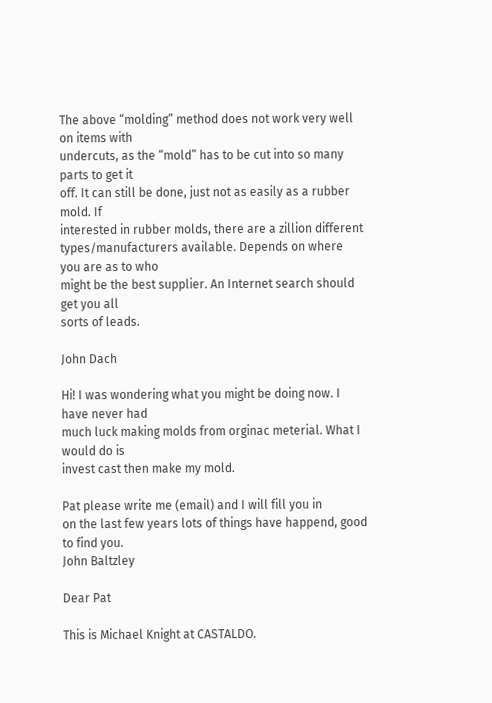The above “molding” method does not work very well on items with
undercuts, as the “mold” has to be cut into so many parts to get it
off. It can still be done, just not as easily as a rubber mold. If
interested in rubber molds, there are a zillion different
types/manufacturers available. Depends on where you are as to who
might be the best supplier. An Internet search should get you all
sorts of leads.

John Dach

Hi! I was wondering what you might be doing now. I have never had
much luck making molds from orginac meterial. What I would do is
invest cast then make my mold.

Pat please write me (email) and I will fill you in
on the last few years lots of things have happend, good to find you.
John Baltzley

Dear Pat

This is Michael Knight at CASTALDO.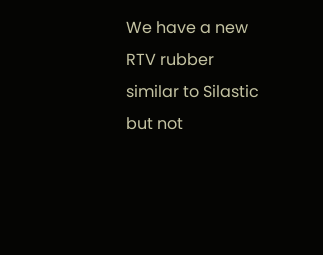We have a new RTV rubber similar to Silastic but not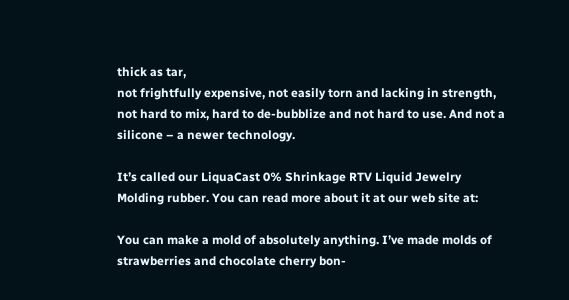thick as tar,
not frightfully expensive, not easily torn and lacking in strength,
not hard to mix, hard to de-bubblize and not hard to use. And not a
silicone – a newer technology.

It’s called our LiquaCast 0% Shrinkage RTV Liquid Jewelry
Molding rubber. You can read more about it at our web site at:

You can make a mold of absolutely anything. I’ve made molds of
strawberries and chocolate cherry bon-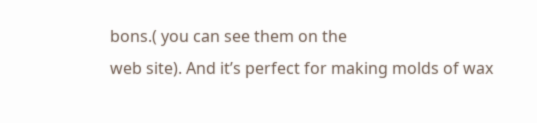bons.( you can see them on the
web site). And it’s perfect for making molds of wax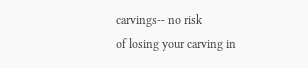carvings-- no risk
of losing your carving in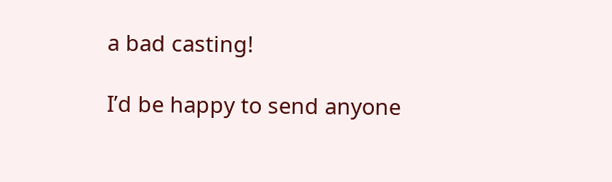a bad casting!

I’d be happy to send anyone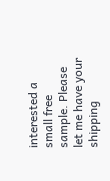interested a small free sample. Please
let me have your shipping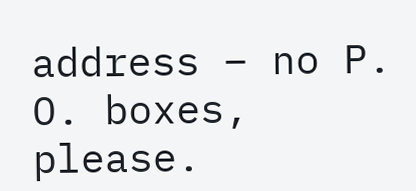address – no P. O. boxes, please.